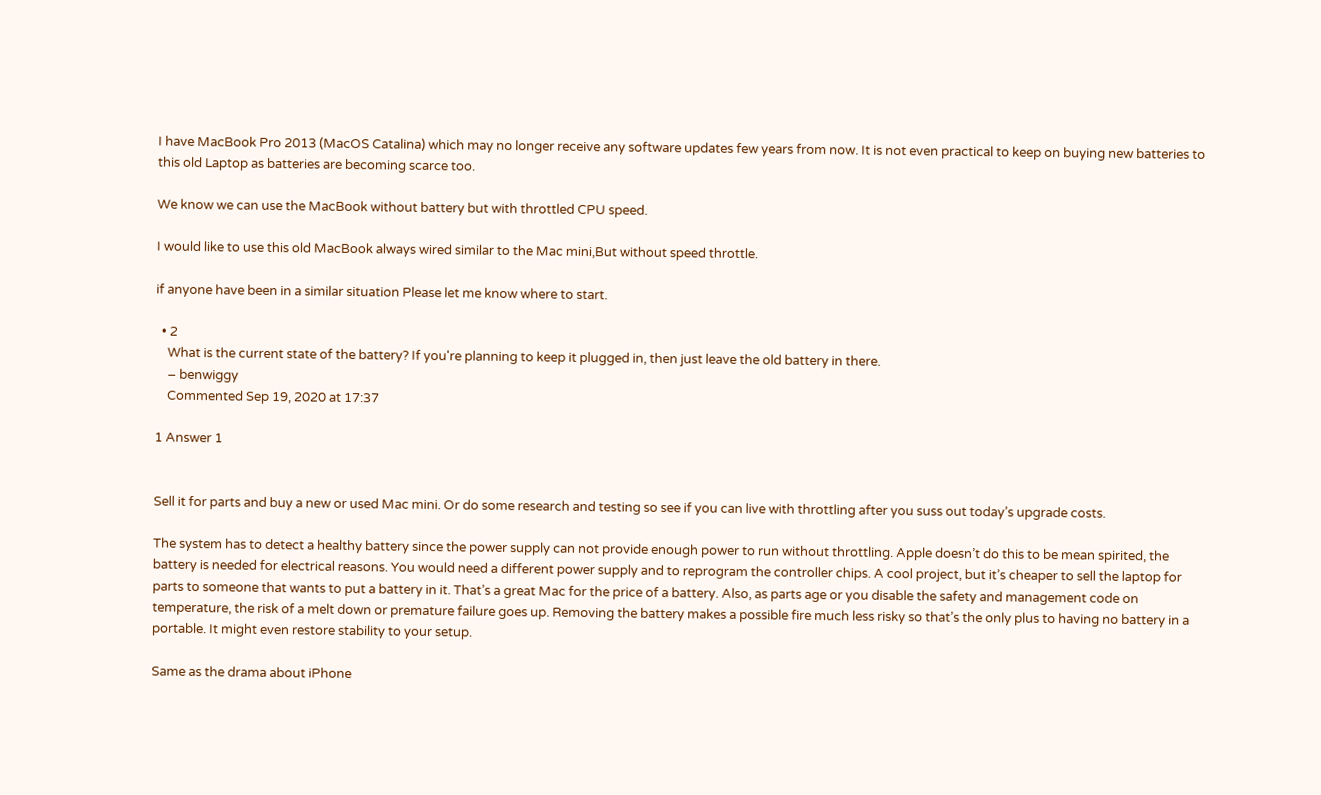I have MacBook Pro 2013 (MacOS Catalina) which may no longer receive any software updates few years from now. It is not even practical to keep on buying new batteries to this old Laptop as batteries are becoming scarce too.

We know we can use the MacBook without battery but with throttled CPU speed.

I would like to use this old MacBook always wired similar to the Mac mini,But without speed throttle.

if anyone have been in a similar situation Please let me know where to start.

  • 2
    What is the current state of the battery? If you're planning to keep it plugged in, then just leave the old battery in there.
    – benwiggy
    Commented Sep 19, 2020 at 17:37

1 Answer 1


Sell it for parts and buy a new or used Mac mini. Or do some research and testing so see if you can live with throttling after you suss out today’s upgrade costs.

The system has to detect a healthy battery since the power supply can not provide enough power to run without throttling. Apple doesn’t do this to be mean spirited, the battery is needed for electrical reasons. You would need a different power supply and to reprogram the controller chips. A cool project, but it’s cheaper to sell the laptop for parts to someone that wants to put a battery in it. That’s a great Mac for the price of a battery. Also, as parts age or you disable the safety and management code on temperature, the risk of a melt down or premature failure goes up. Removing the battery makes a possible fire much less risky so that’s the only plus to having no battery in a portable. It might even restore stability to your setup.

Same as the drama about iPhone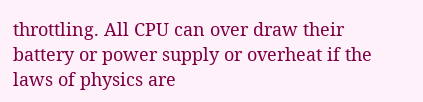throttling. All CPU can over draw their battery or power supply or overheat if the laws of physics are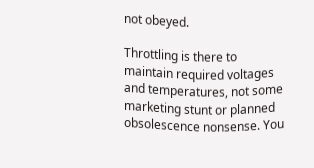not obeyed.

Throttling is there to maintain required voltages and temperatures, not some marketing stunt or planned obsolescence nonsense. You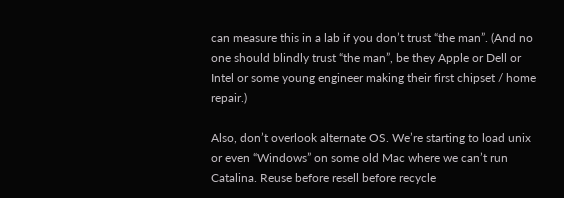can measure this in a lab if you don’t trust “the man”. (And no one should blindly trust “the man”, be they Apple or Dell or Intel or some young engineer making their first chipset / home repair.)

Also, don’t overlook alternate OS. We’re starting to load unix or even “Windows” on some old Mac where we can’t run Catalina. Reuse before resell before recycle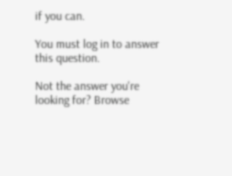if you can.

You must log in to answer this question.

Not the answer you're looking for? Browse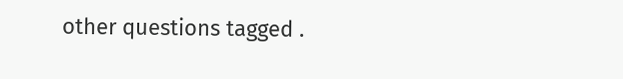other questions tagged .